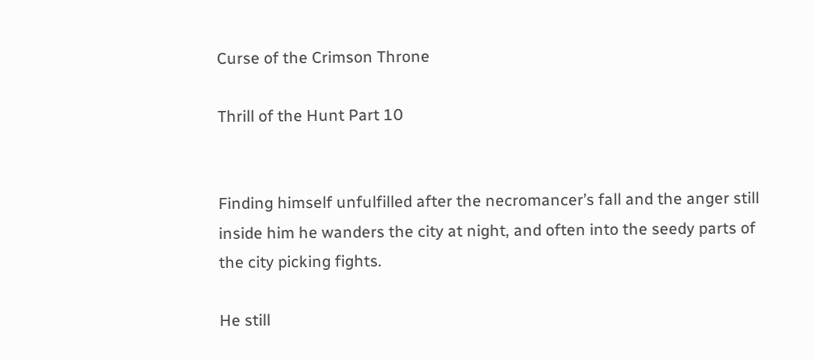Curse of the Crimson Throne

Thrill of the Hunt Part 10


Finding himself unfulfilled after the necromancer’s fall and the anger still inside him he wanders the city at night, and often into the seedy parts of the city picking fights.

He still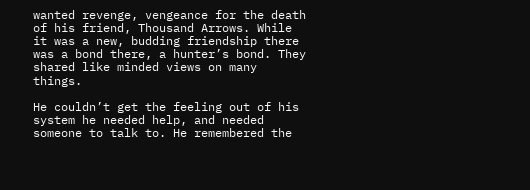wanted revenge, vengeance for the death of his friend, Thousand Arrows. While it was a new, budding friendship there was a bond there, a hunter’s bond. They shared like minded views on many things.

He couldn’t get the feeling out of his system he needed help, and needed someone to talk to. He remembered the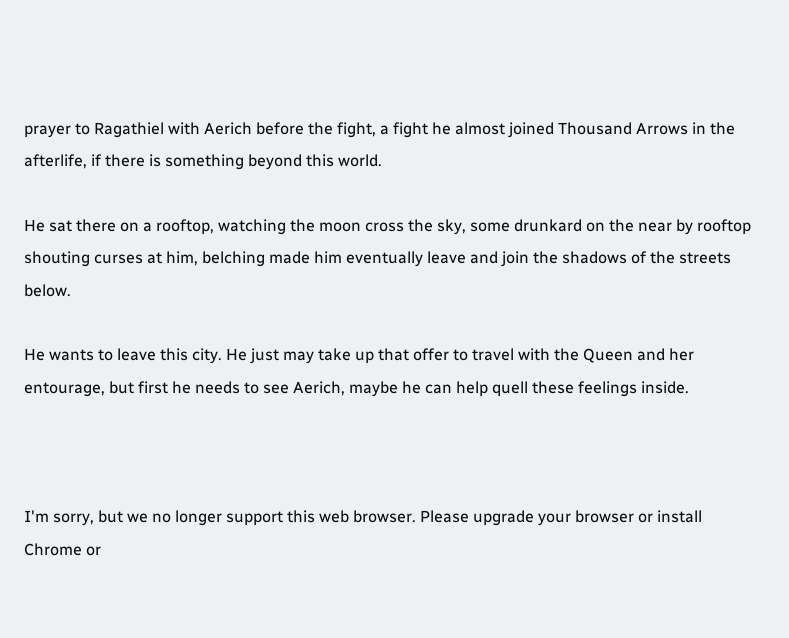prayer to Ragathiel with Aerich before the fight, a fight he almost joined Thousand Arrows in the afterlife, if there is something beyond this world.

He sat there on a rooftop, watching the moon cross the sky, some drunkard on the near by rooftop shouting curses at him, belching made him eventually leave and join the shadows of the streets below.

He wants to leave this city. He just may take up that offer to travel with the Queen and her entourage, but first he needs to see Aerich, maybe he can help quell these feelings inside.



I'm sorry, but we no longer support this web browser. Please upgrade your browser or install Chrome or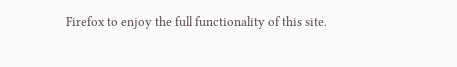Firefox to enjoy the full functionality of this site.